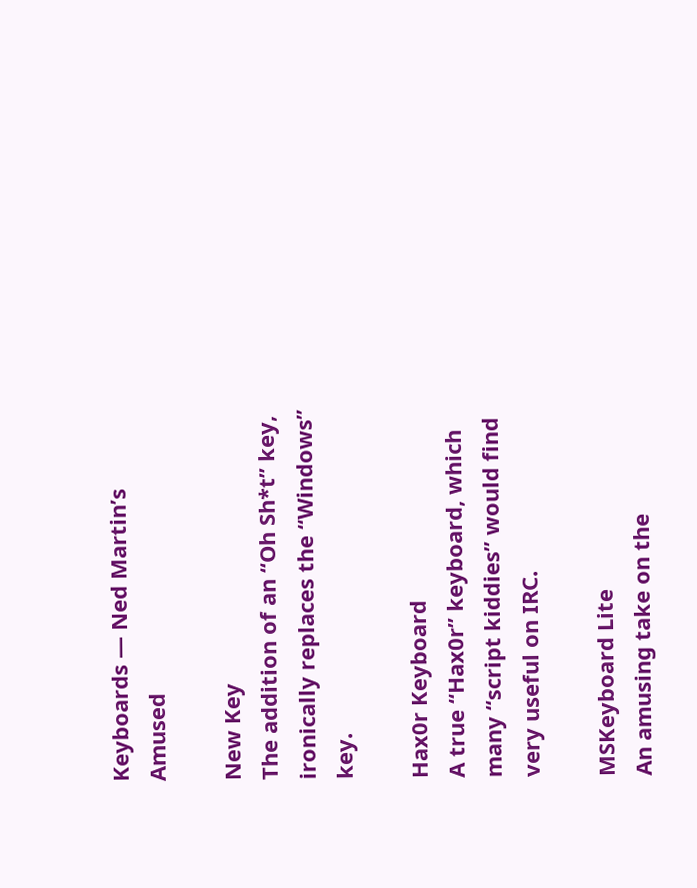Keyboards — Ned Martin’s Amused

New Key
The addition of an “Oh Sh*t” key, ironically replaces the “Windows” key.

Hax0r Keyboard
A true “Hax0r” keyboard, which many “script kiddies” would find very useful on IRC.

MSKeyboard Lite
An amusing take on the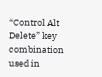“Control Alt Delete” key combination used in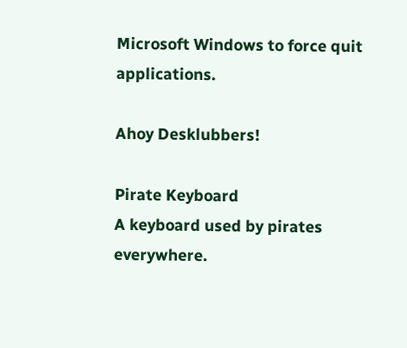Microsoft Windows to force quit applications.

Ahoy Desklubbers!

Pirate Keyboard
A keyboard used by pirates everywhere.